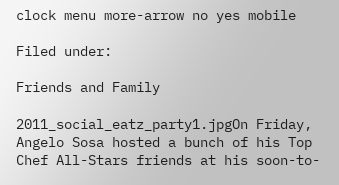clock menu more-arrow no yes mobile

Filed under:

Friends and Family

2011_social_eatz_party1.jpgOn Friday, Angelo Sosa hosted a bunch of his Top Chef All-Stars friends at his soon-to-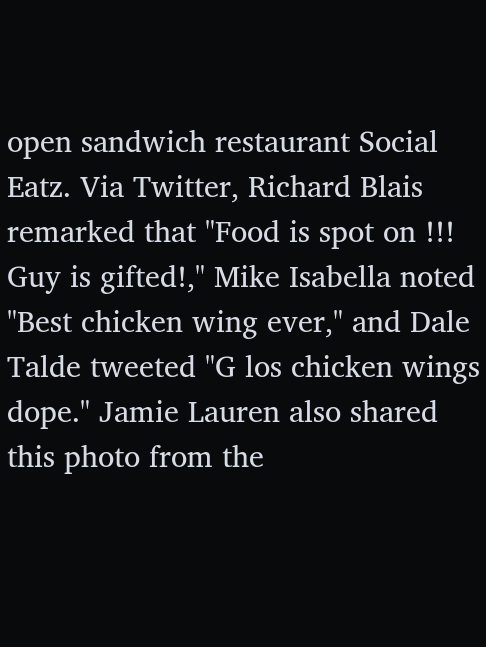open sandwich restaurant Social Eatz. Via Twitter, Richard Blais remarked that "Food is spot on !!! Guy is gifted!," Mike Isabella noted "Best chicken wing ever," and Dale Talde tweeted "G los chicken wings dope." Jamie Lauren also shared this photo from the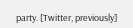party. [Twitter, previously]